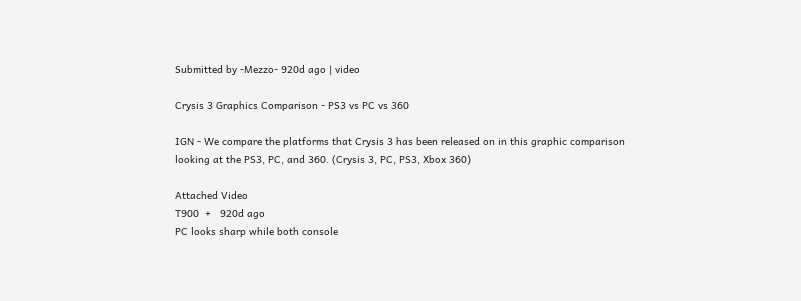Submitted by -Mezzo- 920d ago | video

Crysis 3 Graphics Comparison - PS3 vs PC vs 360

IGN - We compare the platforms that Crysis 3 has been released on in this graphic comparison looking at the PS3, PC, and 360. (Crysis 3, PC, PS3, Xbox 360)

Attached Video
T900  +   920d ago
PC looks sharp while both console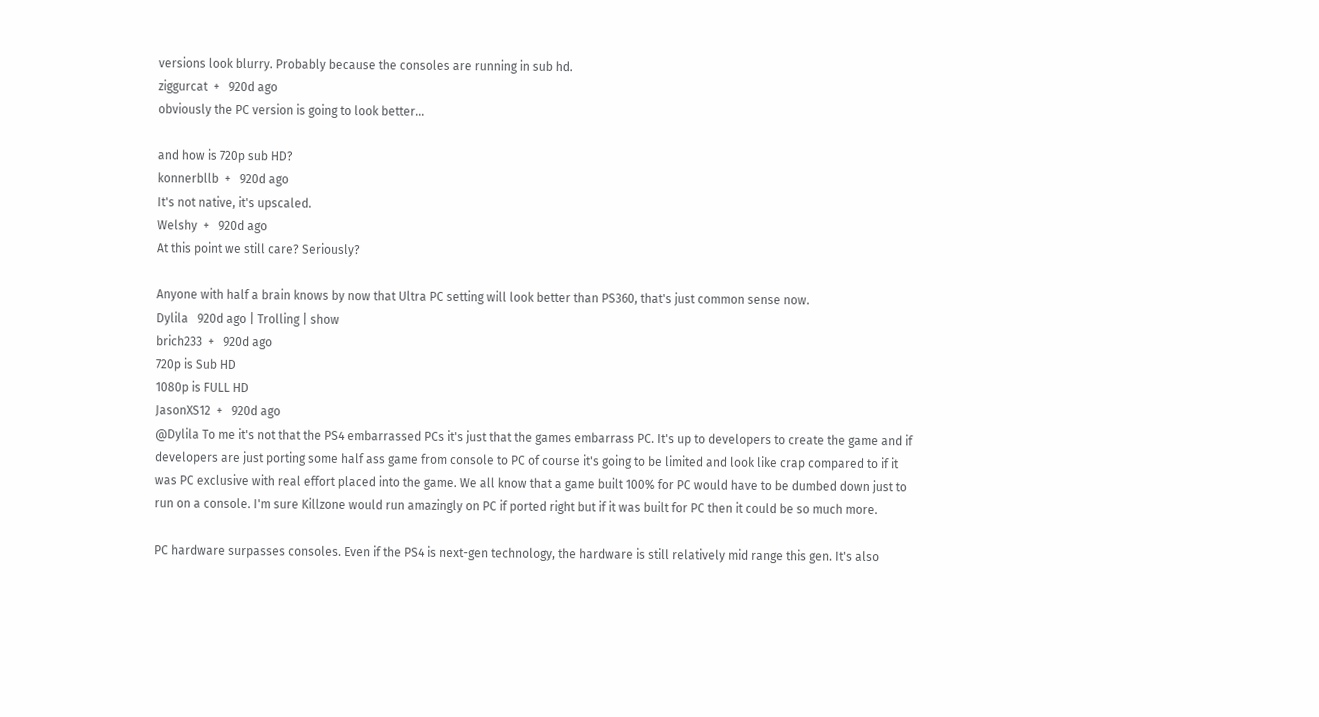versions look blurry. Probably because the consoles are running in sub hd.
ziggurcat  +   920d ago
obviously the PC version is going to look better...

and how is 720p sub HD?
konnerbllb  +   920d ago
It's not native, it's upscaled.
Welshy  +   920d ago
At this point we still care? Seriously?

Anyone with half a brain knows by now that Ultra PC setting will look better than PS360, that's just common sense now.
Dylila   920d ago | Trolling | show
brich233  +   920d ago
720p is Sub HD
1080p is FULL HD
JasonXS12  +   920d ago
@Dylila To me it's not that the PS4 embarrassed PCs it's just that the games embarrass PC. It's up to developers to create the game and if developers are just porting some half ass game from console to PC of course it's going to be limited and look like crap compared to if it was PC exclusive with real effort placed into the game. We all know that a game built 100% for PC would have to be dumbed down just to run on a console. I'm sure Killzone would run amazingly on PC if ported right but if it was built for PC then it could be so much more.

PC hardware surpasses consoles. Even if the PS4 is next-gen technology, the hardware is still relatively mid range this gen. It's also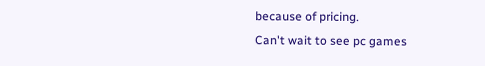because of pricing.
Can't wait to see pc games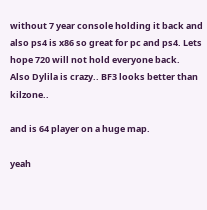without 7 year console holding it back and also ps4 is x86 so great for pc and ps4. Lets hope 720 will not hold everyone back.
Also Dylila is crazy.. BF3 looks better than kilzone..

and is 64 player on a huge map.

yeah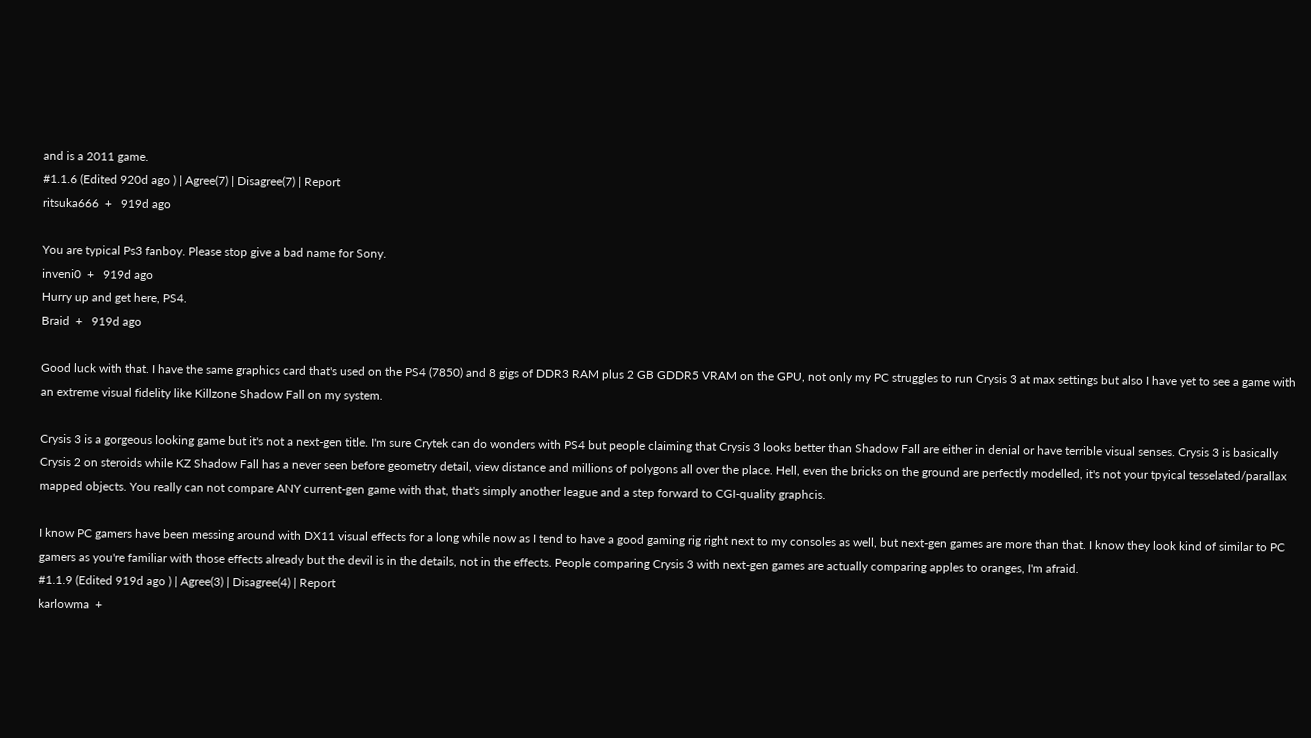and is a 2011 game.
#1.1.6 (Edited 920d ago ) | Agree(7) | Disagree(7) | Report
ritsuka666  +   919d ago

You are typical Ps3 fanboy. Please stop give a bad name for Sony.
inveni0  +   919d ago
Hurry up and get here, PS4.
Braid  +   919d ago

Good luck with that. I have the same graphics card that's used on the PS4 (7850) and 8 gigs of DDR3 RAM plus 2 GB GDDR5 VRAM on the GPU, not only my PC struggles to run Crysis 3 at max settings but also I have yet to see a game with an extreme visual fidelity like Killzone Shadow Fall on my system.

Crysis 3 is a gorgeous looking game but it's not a next-gen title. I'm sure Crytek can do wonders with PS4 but people claiming that Crysis 3 looks better than Shadow Fall are either in denial or have terrible visual senses. Crysis 3 is basically Crysis 2 on steroids while KZ Shadow Fall has a never seen before geometry detail, view distance and millions of polygons all over the place. Hell, even the bricks on the ground are perfectly modelled, it's not your tpyical tesselated/parallax mapped objects. You really can not compare ANY current-gen game with that, that's simply another league and a step forward to CGI-quality graphcis.

I know PC gamers have been messing around with DX11 visual effects for a long while now as I tend to have a good gaming rig right next to my consoles as well, but next-gen games are more than that. I know they look kind of similar to PC gamers as you're familiar with those effects already but the devil is in the details, not in the effects. People comparing Crysis 3 with next-gen games are actually comparing apples to oranges, I'm afraid.
#1.1.9 (Edited 919d ago ) | Agree(3) | Disagree(4) | Report
karlowma  +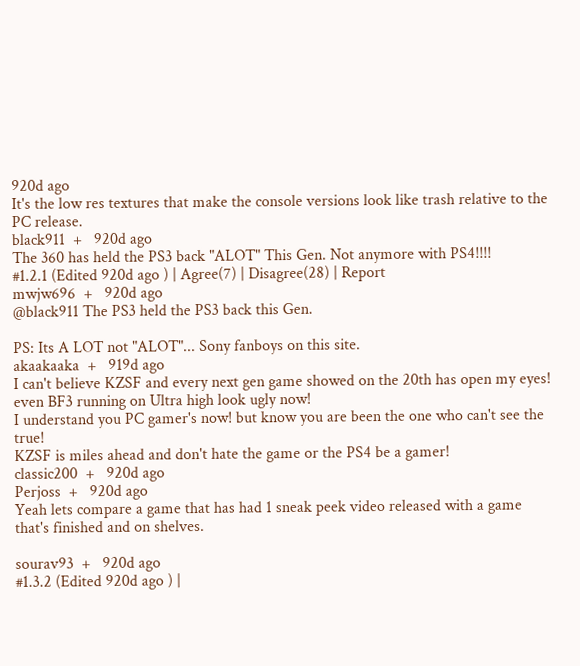920d ago
It's the low res textures that make the console versions look like trash relative to the PC release.
black911  +   920d ago
The 360 has held the PS3 back "ALOT" This Gen. Not anymore with PS4!!!!
#1.2.1 (Edited 920d ago ) | Agree(7) | Disagree(28) | Report
mwjw696  +   920d ago
@black911 The PS3 held the PS3 back this Gen.

PS: Its A LOT not "ALOT"... Sony fanboys on this site.
akaakaaka  +   919d ago
I can't believe KZSF and every next gen game showed on the 20th has open my eyes! even BF3 running on Ultra high look ugly now!
I understand you PC gamer's now! but know you are been the one who can't see the true!
KZSF is miles ahead and don't hate the game or the PS4 be a gamer!
classic200  +   920d ago
Perjoss  +   920d ago
Yeah lets compare a game that has had 1 sneak peek video released with a game that's finished and on shelves.

sourav93  +   920d ago
#1.3.2 (Edited 920d ago ) |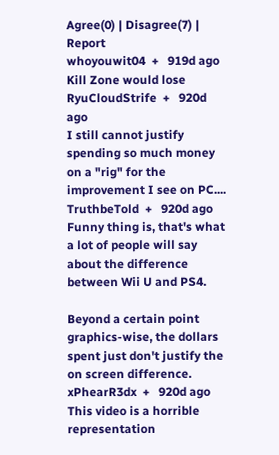Agree(0) | Disagree(7) | Report
whoyouwit04  +   919d ago
Kill Zone would lose
RyuCloudStrife  +   920d ago
I still cannot justify spending so much money on a "rig" for the improvement I see on PC....
TruthbeTold  +   920d ago
Funny thing is, that's what a lot of people will say about the difference between Wii U and PS4.

Beyond a certain point graphics-wise, the dollars spent just don't justify the on screen difference.
xPhearR3dx  +   920d ago
This video is a horrible representation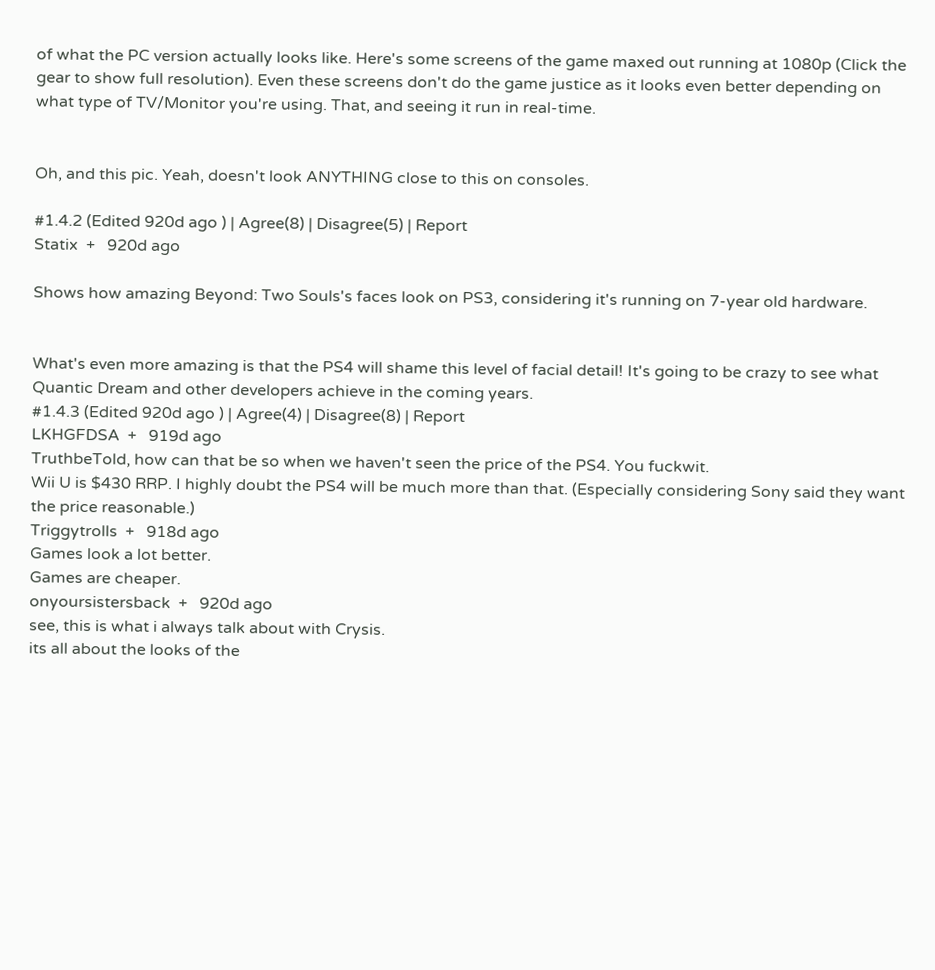of what the PC version actually looks like. Here's some screens of the game maxed out running at 1080p (Click the gear to show full resolution). Even these screens don't do the game justice as it looks even better depending on what type of TV/Monitor you're using. That, and seeing it run in real-time.


Oh, and this pic. Yeah, doesn't look ANYTHING close to this on consoles.

#1.4.2 (Edited 920d ago ) | Agree(8) | Disagree(5) | Report
Statix  +   920d ago

Shows how amazing Beyond: Two Souls's faces look on PS3, considering it's running on 7-year old hardware.


What's even more amazing is that the PS4 will shame this level of facial detail! It's going to be crazy to see what Quantic Dream and other developers achieve in the coming years.
#1.4.3 (Edited 920d ago ) | Agree(4) | Disagree(8) | Report
LKHGFDSA  +   919d ago
TruthbeTold, how can that be so when we haven't seen the price of the PS4. You fuckwit.
Wii U is $430 RRP. I highly doubt the PS4 will be much more than that. (Especially considering Sony said they want the price reasonable.)
Triggytrolls  +   918d ago
Games look a lot better.
Games are cheaper.
onyoursistersback  +   920d ago
see, this is what i always talk about with Crysis.
its all about the looks of the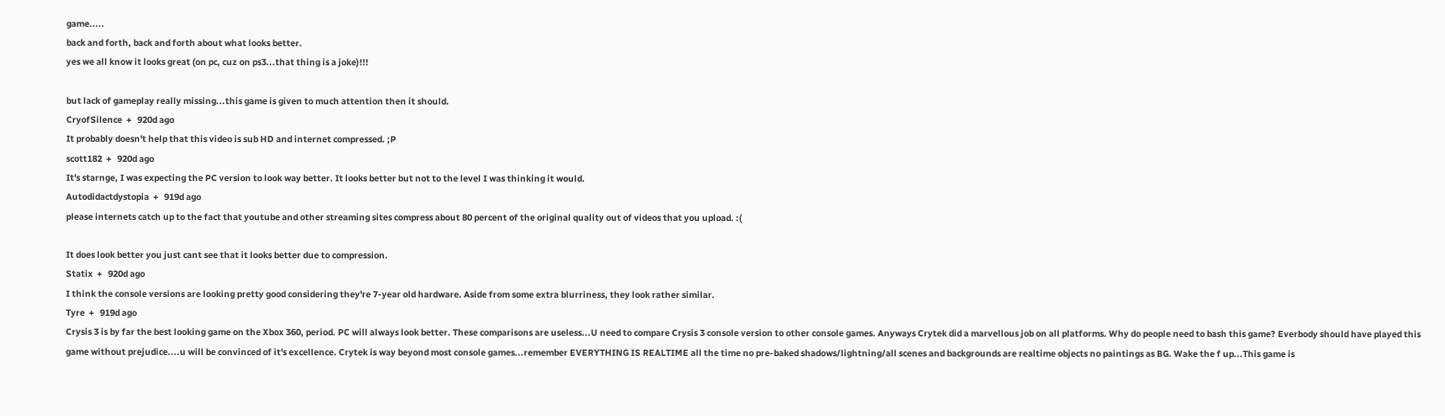game.....
back and forth, back and forth about what looks better.
yes we all know it looks great (on pc, cuz on ps3...that thing is a joke)!!!

but lack of gameplay really missing...this game is given to much attention then it should.
CryofSilence  +   920d ago
It probably doesn't help that this video is sub HD and internet compressed. ;P
scott182  +   920d ago
It's starnge, I was expecting the PC version to look way better. It looks better but not to the level I was thinking it would.
Autodidactdystopia  +   919d ago
please internets catch up to the fact that youtube and other streaming sites compress about 80 percent of the original quality out of videos that you upload. :(

It does look better you just cant see that it looks better due to compression.
Statix  +   920d ago
I think the console versions are looking pretty good considering they're 7-year old hardware. Aside from some extra blurriness, they look rather similar.
Tyre  +   919d ago
Crysis 3 is by far the best looking game on the Xbox 360, period. PC will always look better. These comparisons are useless...U need to compare Crysis 3 console version to other console games. Anyways Crytek did a marvellous job on all platforms. Why do people need to bash this game? Everbody should have played this game without prejudice....u will be convinced of it's excellence. Crytek is way beyond most console games...remember EVERYTHING IS REALTIME all the time no pre-baked shadows/lightning/all scenes and backgrounds are realtime objects no paintings as BG. Wake the f up...This game is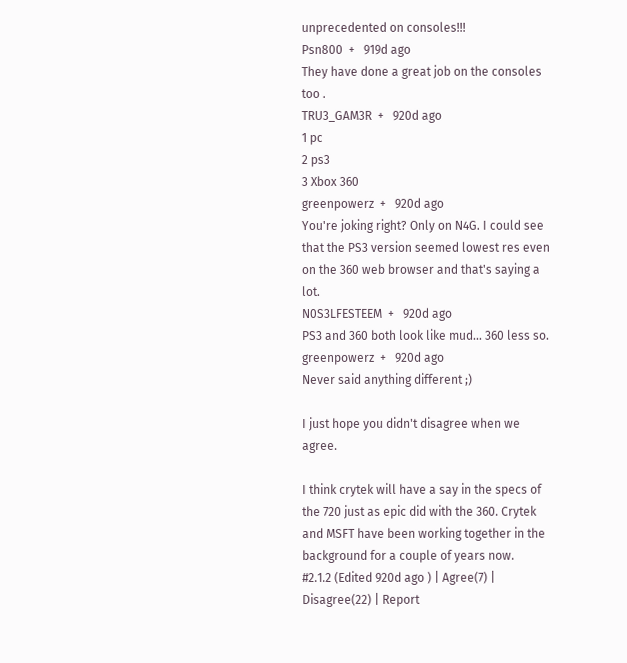unprecedented on consoles!!!
Psn800  +   919d ago
They have done a great job on the consoles too .
TRU3_GAM3R  +   920d ago
1 pc
2 ps3
3 Xbox 360
greenpowerz  +   920d ago
You're joking right? Only on N4G. I could see that the PS3 version seemed lowest res even on the 360 web browser and that's saying a lot.
N0S3LFESTEEM  +   920d ago
PS3 and 360 both look like mud... 360 less so.
greenpowerz  +   920d ago
Never said anything different ;)

I just hope you didn't disagree when we agree.

I think crytek will have a say in the specs of the 720 just as epic did with the 360. Crytek and MSFT have been working together in the background for a couple of years now.
#2.1.2 (Edited 920d ago ) | Agree(7) | Disagree(22) | Report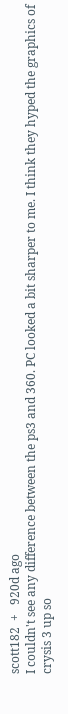scott182  +   920d ago
I couldn't see any difference between the ps3 and 360. PC looked a bit sharper to me. I think they hyped the graphics of crysis 3 up so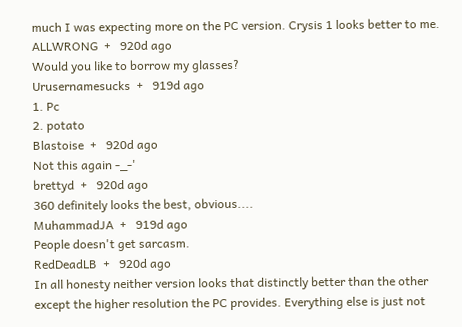much I was expecting more on the PC version. Crysis 1 looks better to me.
ALLWRONG  +   920d ago
Would you like to borrow my glasses?
Urusernamesucks  +   919d ago
1. Pc
2. potato
Blastoise  +   920d ago
Not this again -_-'
brettyd  +   920d ago
360 definitely looks the best, obvious....
MuhammadJA  +   919d ago
People doesn't get sarcasm.
RedDeadLB  +   920d ago
In all honesty neither version looks that distinctly better than the other except the higher resolution the PC provides. Everything else is just not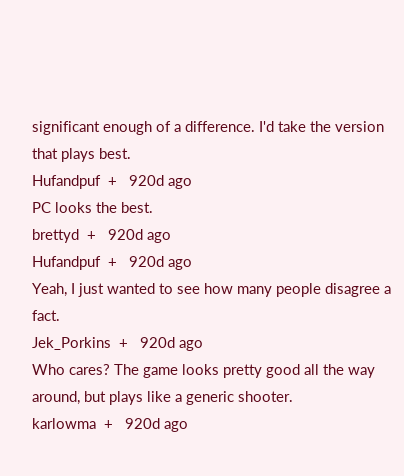significant enough of a difference. I'd take the version that plays best.
Hufandpuf  +   920d ago
PC looks the best.
brettyd  +   920d ago
Hufandpuf  +   920d ago
Yeah, I just wanted to see how many people disagree a fact.
Jek_Porkins  +   920d ago
Who cares? The game looks pretty good all the way around, but plays like a generic shooter.
karlowma  +   920d ago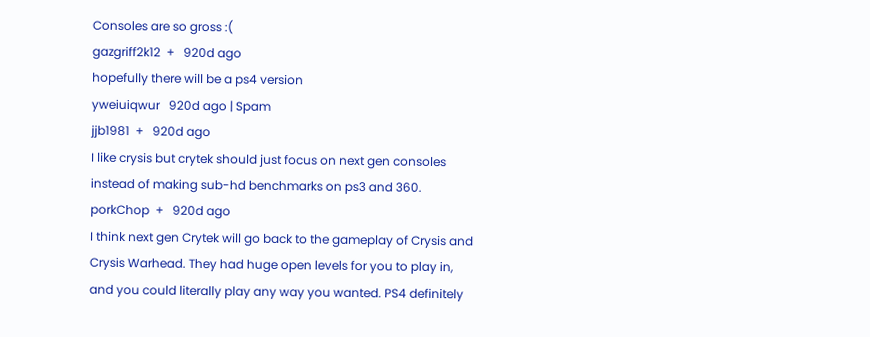Consoles are so gross :(
gazgriff2k12  +   920d ago
hopefully there will be a ps4 version
yweiuiqwur   920d ago | Spam
jjb1981  +   920d ago
I like crysis but crytek should just focus on next gen consoles instead of making sub-hd benchmarks on ps3 and 360.
porkChop  +   920d ago
I think next gen Crytek will go back to the gameplay of Crysis and Crysis Warhead. They had huge open levels for you to play in, and you could literally play any way you wanted. PS4 definitely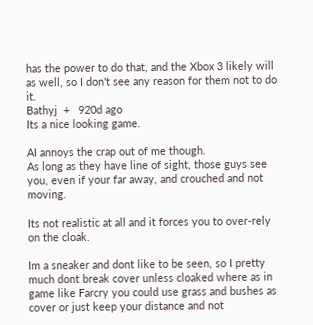has the power to do that, and the Xbox 3 likely will as well, so I don't see any reason for them not to do it.
Bathyj  +   920d ago
Its a nice looking game.

AI annoys the crap out of me though.
As long as they have line of sight, those guys see you, even if your far away, and crouched and not moving.

Its not realistic at all and it forces you to over-rely on the cloak.

Im a sneaker and dont like to be seen, so I pretty much dont break cover unless cloaked where as in game like Farcry you could use grass and bushes as cover or just keep your distance and not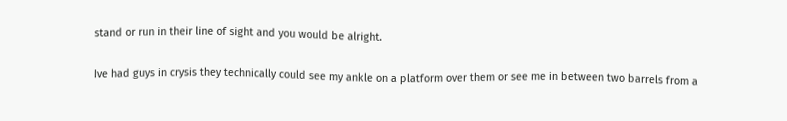stand or run in their line of sight and you would be alright.

Ive had guys in crysis they technically could see my ankle on a platform over them or see me in between two barrels from a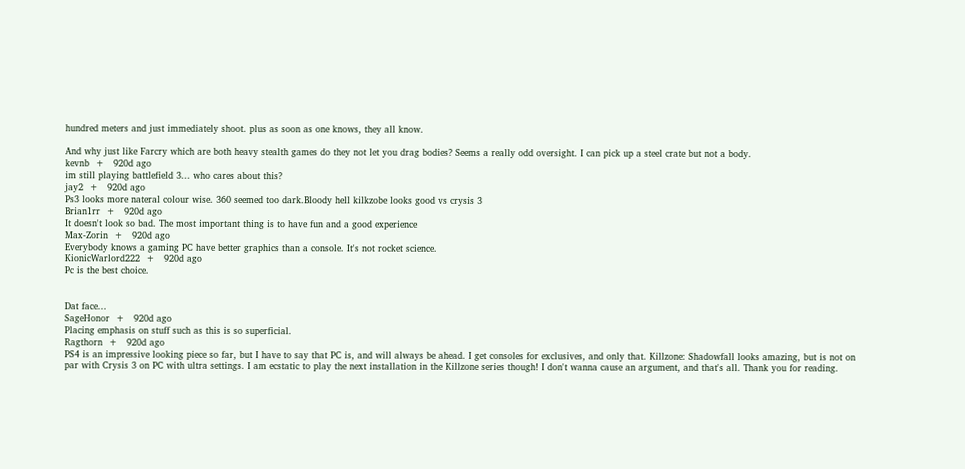hundred meters and just immediately shoot. plus as soon as one knows, they all know.

And why just like Farcry which are both heavy stealth games do they not let you drag bodies? Seems a really odd oversight. I can pick up a steel crate but not a body.
kevnb  +   920d ago
im still playing battlefield 3... who cares about this?
jay2  +   920d ago
Ps3 looks more nateral colour wise. 360 seemed too dark.Bloody hell kilkzobe looks good vs crysis 3
Brian1rr  +   920d ago
It doesn't look so bad. The most important thing is to have fun and a good experience
Max-Zorin  +   920d ago
Everybody knows a gaming PC have better graphics than a console. It's not rocket science.
KionicWarlord222  +   920d ago
Pc is the best choice.


Dat face...
SageHonor  +   920d ago
Placing emphasis on stuff such as this is so superficial.
Ragthorn  +   920d ago
PS4 is an impressive looking piece so far, but I have to say that PC is, and will always be ahead. I get consoles for exclusives, and only that. Killzone: Shadowfall looks amazing, but is not on par with Crysis 3 on PC with ultra settings. I am ecstatic to play the next installation in the Killzone series though! I don't wanna cause an argument, and that's all. Thank you for reading.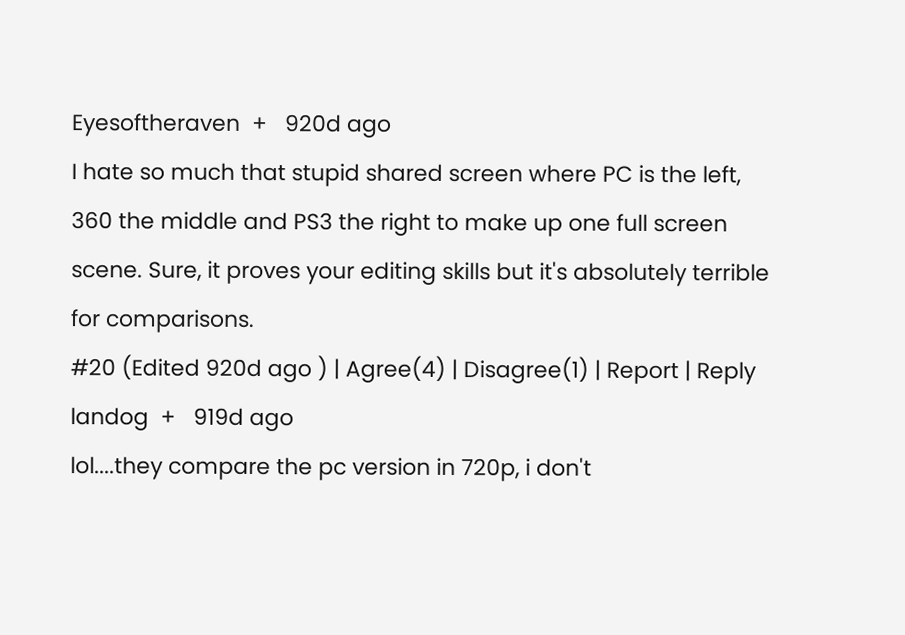Eyesoftheraven  +   920d ago
I hate so much that stupid shared screen where PC is the left, 360 the middle and PS3 the right to make up one full screen scene. Sure, it proves your editing skills but it's absolutely terrible for comparisons.
#20 (Edited 920d ago ) | Agree(4) | Disagree(1) | Report | Reply
landog  +   919d ago
lol....they compare the pc version in 720p, i don't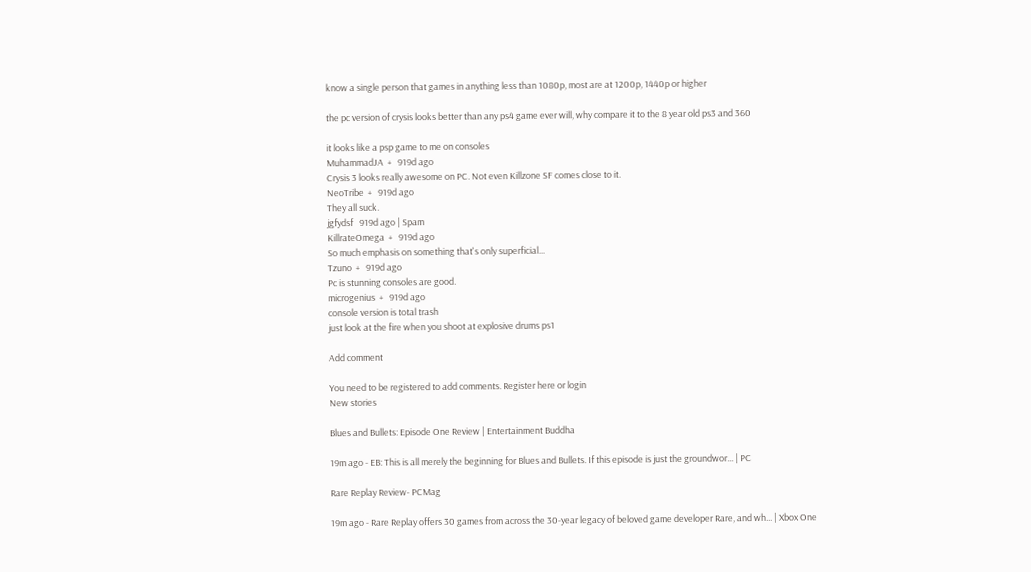know a single person that games in anything less than 1080p, most are at 1200p, 1440p or higher

the pc version of crysis looks better than any ps4 game ever will, why compare it to the 8 year old ps3 and 360

it looks like a psp game to me on consoles
MuhammadJA  +   919d ago
Crysis 3 looks really awesome on PC. Not even Killzone SF comes close to it.
NeoTribe  +   919d ago
They all suck.
jgfydsf   919d ago | Spam
KillrateOmega  +   919d ago
So much emphasis on something that's only superficial...
Tzuno  +   919d ago
Pc is stunning consoles are good.
microgenius  +   919d ago
console version is total trash
just look at the fire when you shoot at explosive drums ps1

Add comment

You need to be registered to add comments. Register here or login
New stories

Blues and Bullets: Episode One Review | Entertainment Buddha

19m ago - EB: This is all merely the beginning for Blues and Bullets. If this episode is just the groundwor... | PC

Rare Replay Review- PCMag

19m ago - Rare Replay offers 30 games from across the 30-year legacy of beloved game developer Rare, and wh... | Xbox One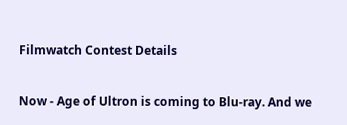Filmwatch Contest Details

Now - Age of Ultron is coming to Blu-ray. And we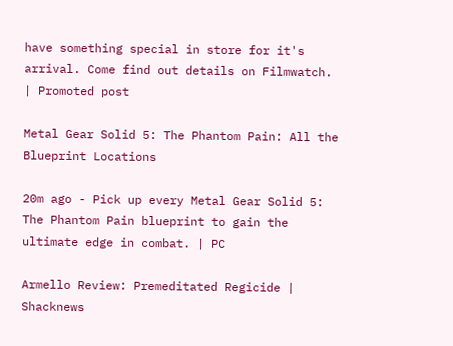have something special in store for it's arrival. Come find out details on Filmwatch. | Promoted post

Metal Gear Solid 5: The Phantom Pain: All the Blueprint Locations

20m ago - Pick up every Metal Gear Solid 5: The Phantom Pain blueprint to gain the ultimate edge in combat. | PC

Armello Review: Premeditated Regicide | Shacknews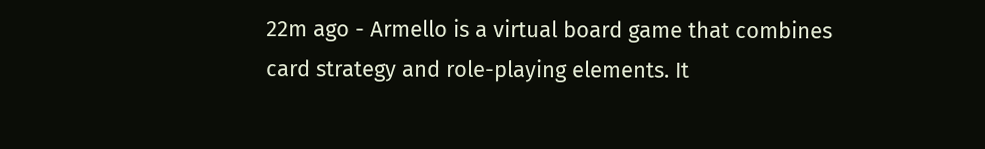22m ago - Armello is a virtual board game that combines card strategy and role-playing elements. It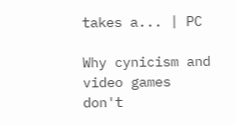takes a... | PC

Why cynicism and video games don't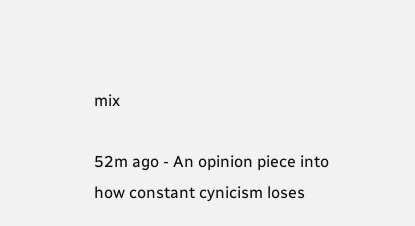mix

52m ago - An opinion piece into how constant cynicism loses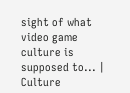sight of what video game culture is supposed to... | Culture